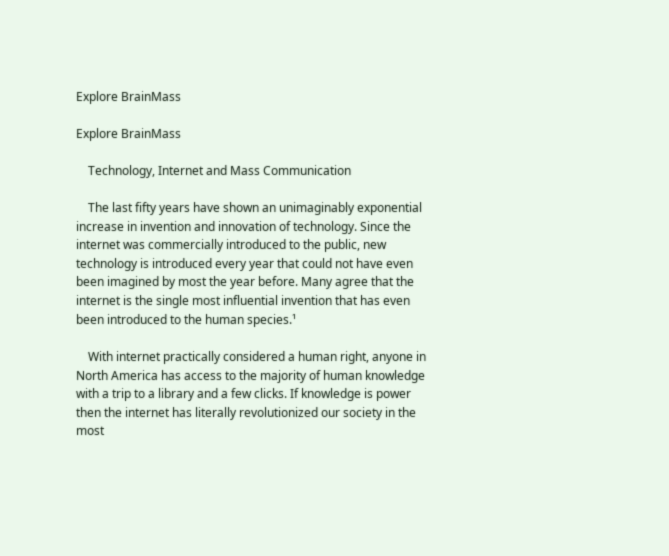Explore BrainMass

Explore BrainMass

    Technology, Internet and Mass Communication

    The last fifty years have shown an unimaginably exponential increase in invention and innovation of technology. Since the internet was commercially introduced to the public, new technology is introduced every year that could not have even been imagined by most the year before. Many agree that the internet is the single most influential invention that has even been introduced to the human species.¹

    With internet practically considered a human right, anyone in North America has access to the majority of human knowledge with a trip to a library and a few clicks. If knowledge is power then the internet has literally revolutionized our society in the most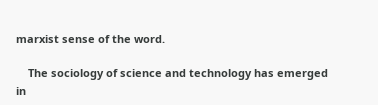marxist sense of the word.

    The sociology of science and technology has emerged in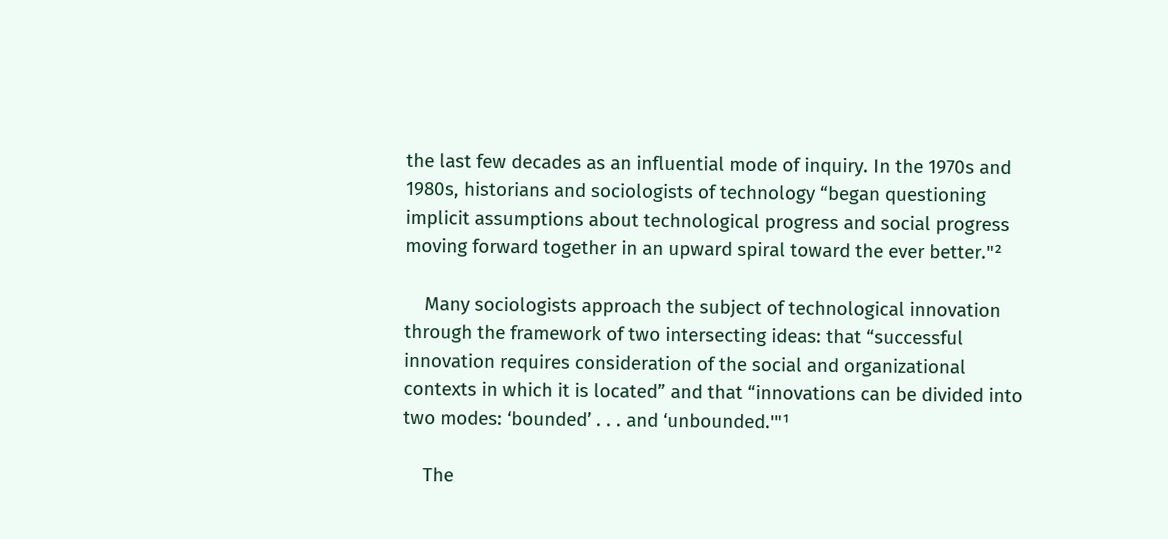the last few decades as an influential mode of inquiry. In the 1970s and 1980s, historians and sociologists of technology “began questioning implicit assumptions about technological progress and social progress moving forward together in an upward spiral toward the ever better."²

    Many sociologists approach the subject of technological innovation through the framework of two intersecting ideas: that “successful innovation requires consideration of the social and organizational contexts in which it is located” and that “innovations can be divided into two modes: ‘bounded’ . . . and ‘unbounded.'"¹

    The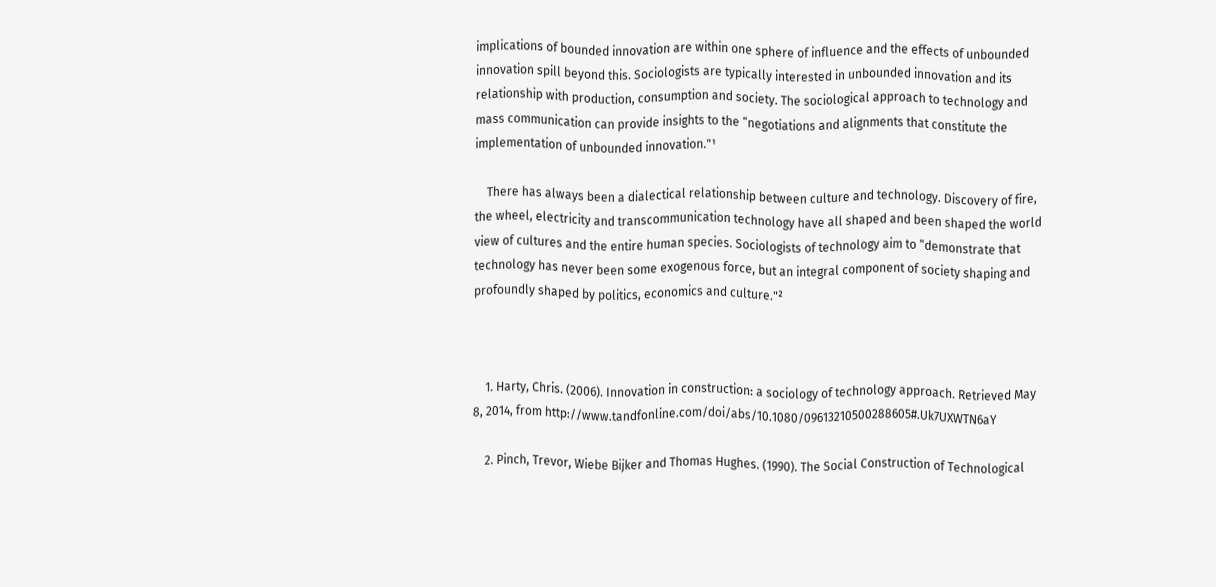implications of bounded innovation are within one sphere of influence and the effects of unbounded innovation spill beyond this. Sociologists are typically interested in unbounded innovation and its relationship with production, consumption and society. The sociological approach to technology and mass communication can provide insights to the “negotiations and alignments that constitute the implementation of unbounded innovation."¹

    There has always been a dialectical relationship between culture and technology. Discovery of fire, the wheel, electricity and transcommunication technology have all shaped and been shaped the world view of cultures and the entire human species. Sociologists of technology aim to “demonstrate that technology has never been some exogenous force, but an integral component of society shaping and profoundly shaped by politics, economics and culture."²



    1. Harty, Chris. (2006). Innovation in construction: a sociology of technology approach. Retrieved May 8, 2014, from http://www.tandfonline.com/doi/abs/10.1080/09613210500288605#.Uk7UXWTN6aY

    2. Pinch, Trevor, Wiebe Bijker and Thomas Hughes. (1990). The Social Construction of Technological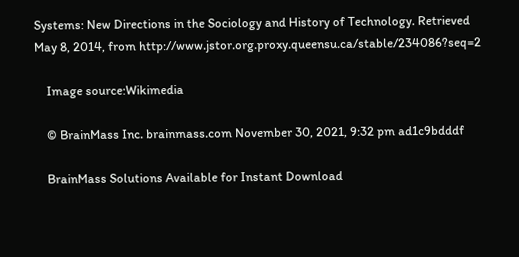Systems: New Directions in the Sociology and History of Technology. Retrieved May 8, 2014, from http://www.jstor.org.proxy.queensu.ca/stable/234086?seq=2

    Image source:Wikimedia

    © BrainMass Inc. brainmass.com November 30, 2021, 9:32 pm ad1c9bdddf

    BrainMass Solutions Available for Instant Download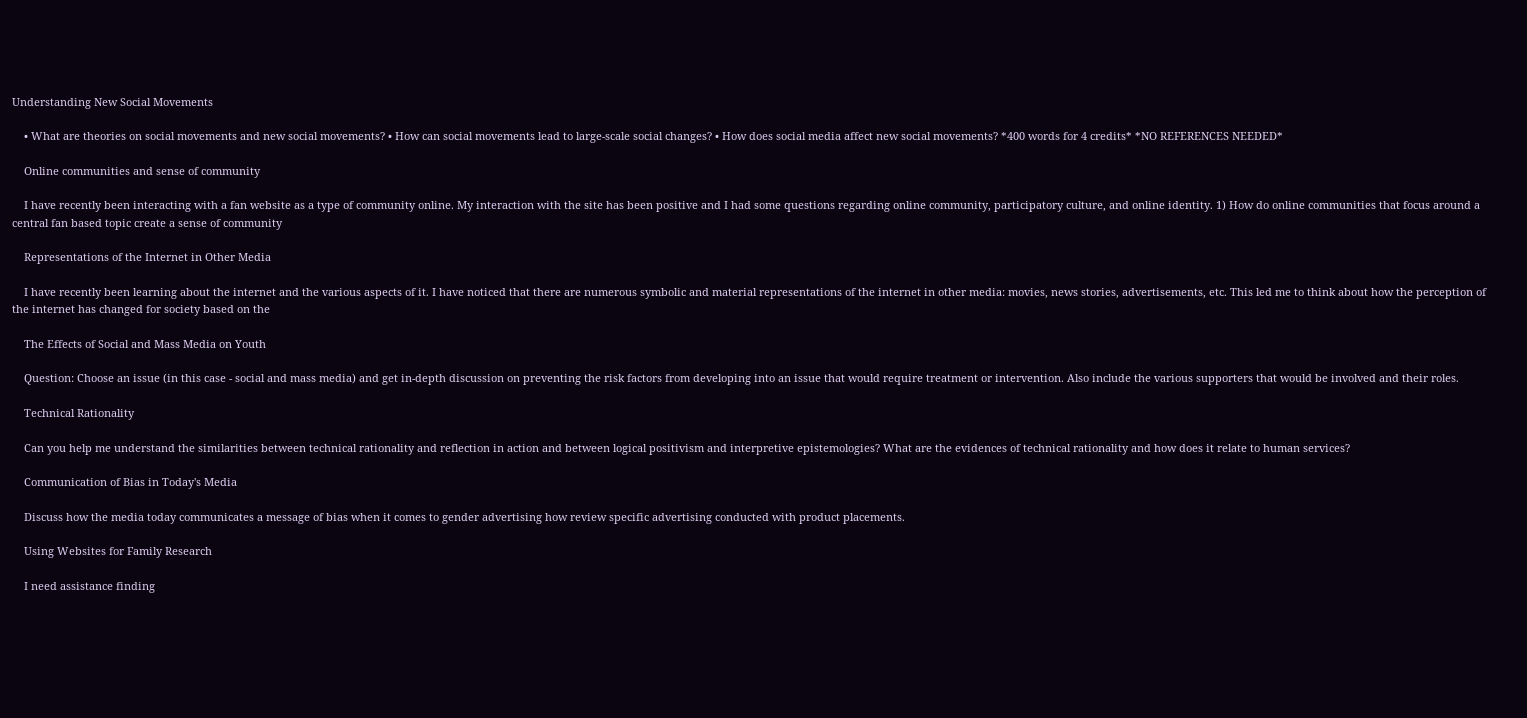Understanding New Social Movements

    • What are theories on social movements and new social movements? • How can social movements lead to large-scale social changes? • How does social media affect new social movements? *400 words for 4 credits* *NO REFERENCES NEEDED*

    Online communities and sense of community

    I have recently been interacting with a fan website as a type of community online. My interaction with the site has been positive and I had some questions regarding online community, participatory culture, and online identity. 1) How do online communities that focus around a central fan based topic create a sense of community

    Representations of the Internet in Other Media

    I have recently been learning about the internet and the various aspects of it. I have noticed that there are numerous symbolic and material representations of the internet in other media: movies, news stories, advertisements, etc. This led me to think about how the perception of the internet has changed for society based on the

    The Effects of Social and Mass Media on Youth

    Question: Choose an issue (in this case - social and mass media) and get in-depth discussion on preventing the risk factors from developing into an issue that would require treatment or intervention. Also include the various supporters that would be involved and their roles.

    Technical Rationality

    Can you help me understand the similarities between technical rationality and reflection in action and between logical positivism and interpretive epistemologies? What are the evidences of technical rationality and how does it relate to human services?

    Communication of Bias in Today's Media

    Discuss how the media today communicates a message of bias when it comes to gender advertising how review specific advertising conducted with product placements.

    Using Websites for Family Research

    I need assistance finding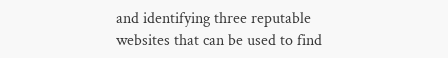and identifying three reputable websites that can be used to find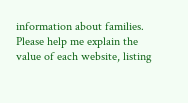information about families. Please help me explain the value of each website, listing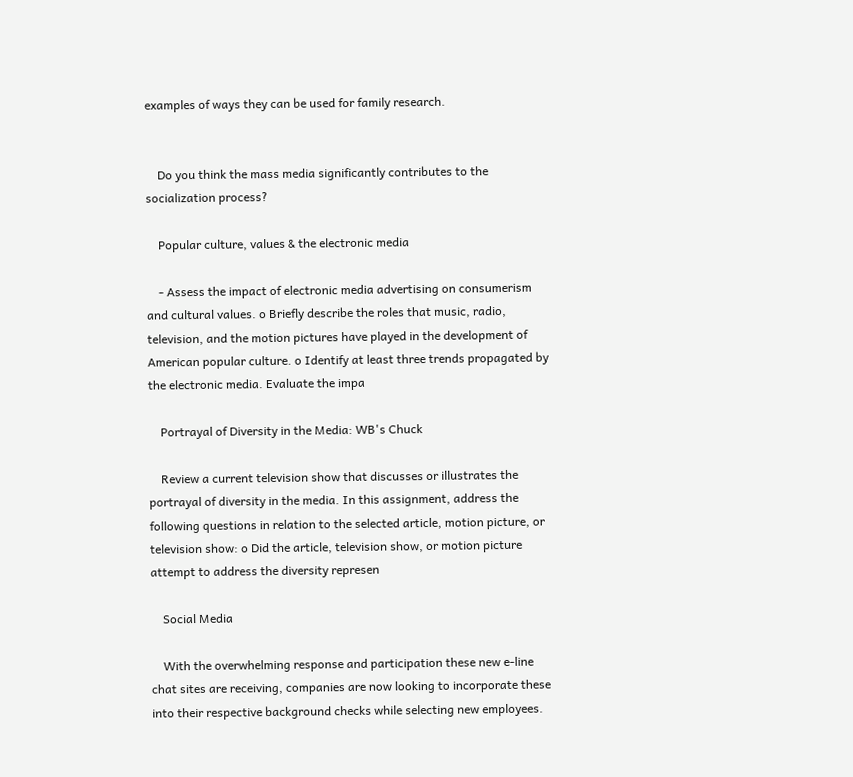examples of ways they can be used for family research.


    Do you think the mass media significantly contributes to the socialization process?

    Popular culture, values & the electronic media

    - Assess the impact of electronic media advertising on consumerism and cultural values. o Briefly describe the roles that music, radio, television, and the motion pictures have played in the development of American popular culture. o Identify at least three trends propagated by the electronic media. Evaluate the impa

    Portrayal of Diversity in the Media: WB's Chuck

    Review a current television show that discusses or illustrates the portrayal of diversity in the media. In this assignment, address the following questions in relation to the selected article, motion picture, or television show: o Did the article, television show, or motion picture attempt to address the diversity represen

    Social Media

    With the overwhelming response and participation these new e-line chat sites are receiving, companies are now looking to incorporate these into their respective background checks while selecting new employees.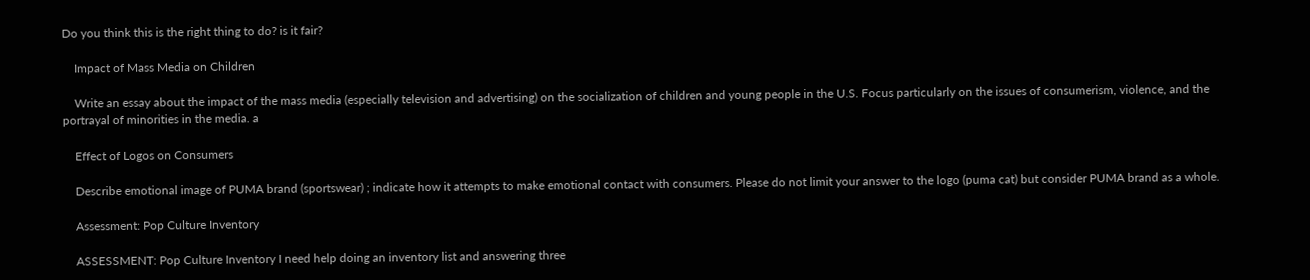Do you think this is the right thing to do? is it fair?

    Impact of Mass Media on Children

    Write an essay about the impact of the mass media (especially television and advertising) on the socialization of children and young people in the U.S. Focus particularly on the issues of consumerism, violence, and the portrayal of minorities in the media. a

    Effect of Logos on Consumers

    Describe emotional image of PUMA brand (sportswear) ; indicate how it attempts to make emotional contact with consumers. Please do not limit your answer to the logo (puma cat) but consider PUMA brand as a whole.

    Assessment: Pop Culture Inventory

    ASSESSMENT: Pop Culture Inventory I need help doing an inventory list and answering three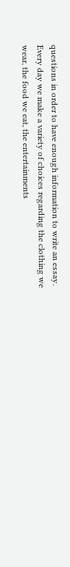questions in order to have enough information to write an essay. Every day we make a variety of choices regarding the clothing we wear, the food we eat, the entertainments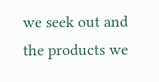we seek out and the products we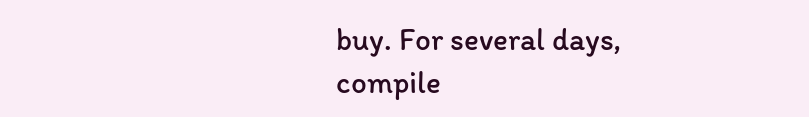buy. For several days, compile